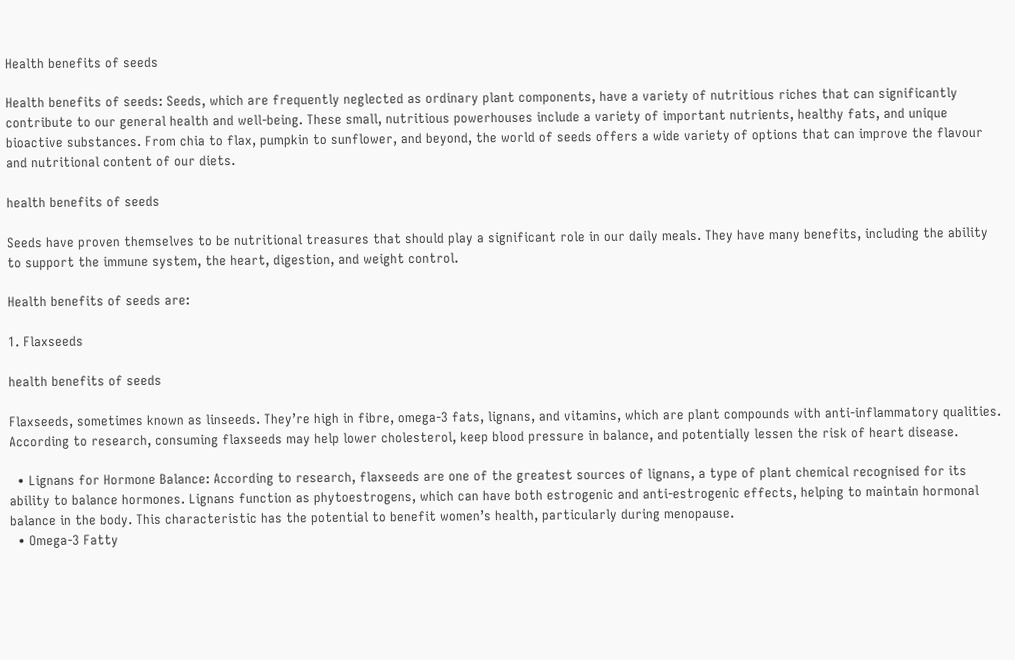Health benefits of seeds

Health benefits of seeds: Seeds, which are frequently neglected as ordinary plant components, have a variety of nutritious riches that can significantly contribute to our general health and well-being. These small, nutritious powerhouses include a variety of important nutrients, healthy fats, and unique bioactive substances. From chia to flax, pumpkin to sunflower, and beyond, the world of seeds offers a wide variety of options that can improve the flavour and nutritional content of our diets.

health benefits of seeds

Seeds have proven themselves to be nutritional treasures that should play a significant role in our daily meals. They have many benefits, including the ability to support the immune system, the heart, digestion, and weight control.

Health benefits of seeds are:

1. Flaxseeds

health benefits of seeds

Flaxseeds, sometimes known as linseeds. They’re high in fibre, omega-3 fats, lignans, and vitamins, which are plant compounds with anti-inflammatory qualities. According to research, consuming flaxseeds may help lower cholesterol, keep blood pressure in balance, and potentially lessen the risk of heart disease.

  • Lignans for Hormone Balance: According to research, flaxseeds are one of the greatest sources of lignans, a type of plant chemical recognised for its ability to balance hormones. Lignans function as phytoestrogens, which can have both estrogenic and anti-estrogenic effects, helping to maintain hormonal balance in the body. This characteristic has the potential to benefit women’s health, particularly during menopause.
  • Omega-3 Fatty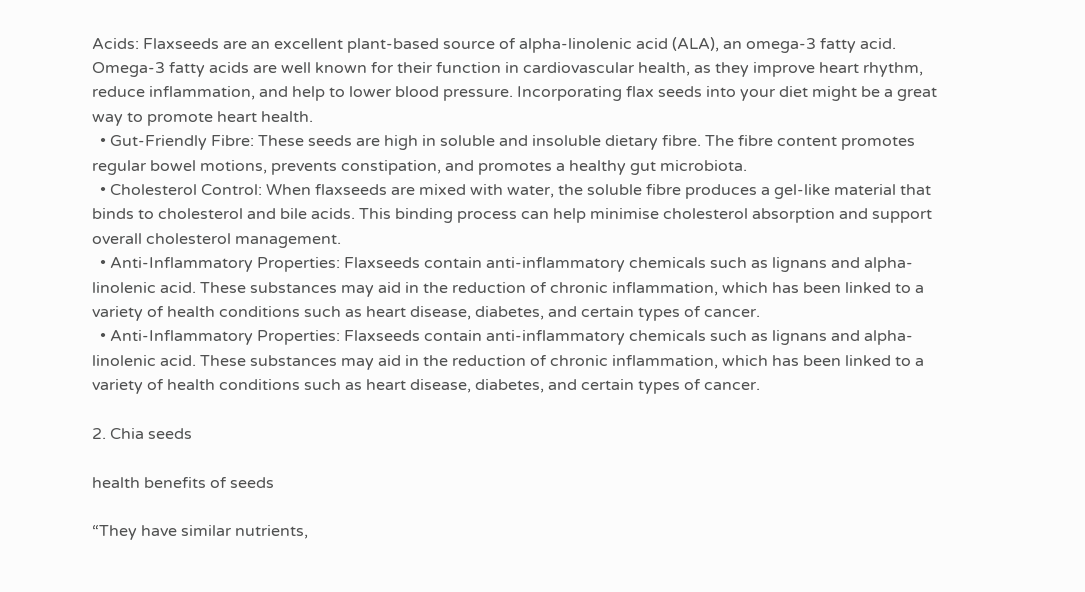Acids: Flaxseeds are an excellent plant-based source of alpha-linolenic acid (ALA), an omega-3 fatty acid. Omega-3 fatty acids are well known for their function in cardiovascular health, as they improve heart rhythm, reduce inflammation, and help to lower blood pressure. Incorporating flax seeds into your diet might be a great way to promote heart health.
  • Gut-Friendly Fibre: These seeds are high in soluble and insoluble dietary fibre. The fibre content promotes regular bowel motions, prevents constipation, and promotes a healthy gut microbiota.
  • Cholesterol Control: When flaxseeds are mixed with water, the soluble fibre produces a gel-like material that binds to cholesterol and bile acids. This binding process can help minimise cholesterol absorption and support overall cholesterol management.
  • Anti-Inflammatory Properties: Flaxseeds contain anti-inflammatory chemicals such as lignans and alpha-linolenic acid. These substances may aid in the reduction of chronic inflammation, which has been linked to a variety of health conditions such as heart disease, diabetes, and certain types of cancer.
  • Anti-Inflammatory Properties: Flaxseeds contain anti-inflammatory chemicals such as lignans and alpha-linolenic acid. These substances may aid in the reduction of chronic inflammation, which has been linked to a variety of health conditions such as heart disease, diabetes, and certain types of cancer.

2. Chia seeds

health benefits of seeds

“They have similar nutrients,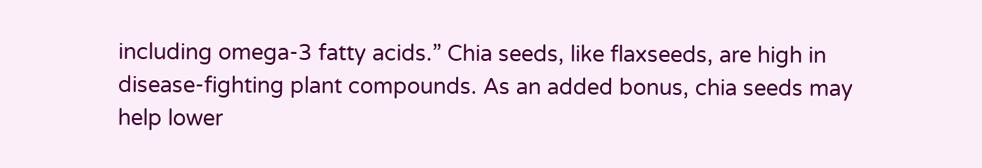including omega-3 fatty acids.” Chia seeds, like flaxseeds, are high in disease-fighting plant compounds. As an added bonus, chia seeds may help lower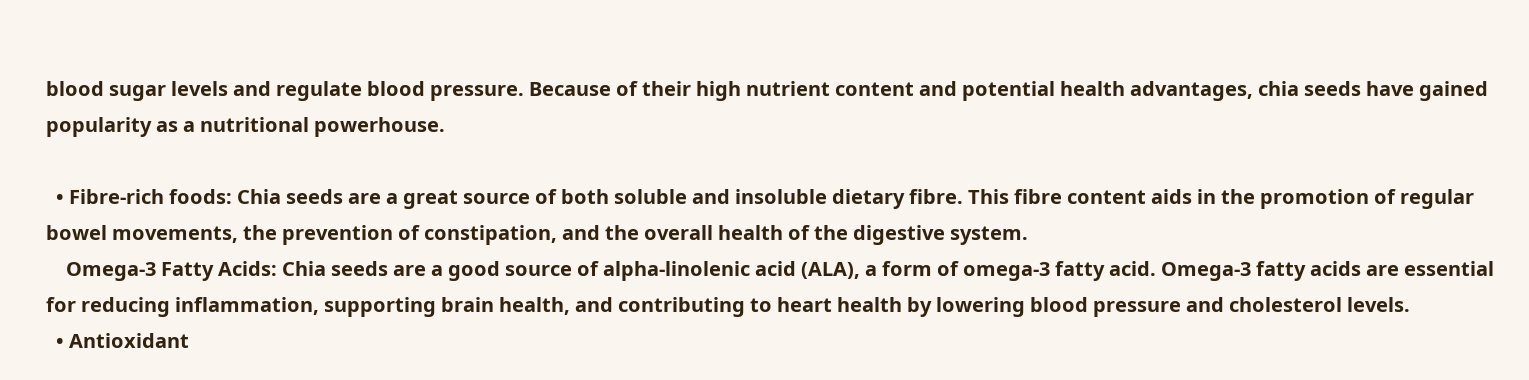blood sugar levels and regulate blood pressure. Because of their high nutrient content and potential health advantages, chia seeds have gained popularity as a nutritional powerhouse.

  • Fibre-rich foods: Chia seeds are a great source of both soluble and insoluble dietary fibre. This fibre content aids in the promotion of regular bowel movements, the prevention of constipation, and the overall health of the digestive system.
    Omega-3 Fatty Acids: Chia seeds are a good source of alpha-linolenic acid (ALA), a form of omega-3 fatty acid. Omega-3 fatty acids are essential for reducing inflammation, supporting brain health, and contributing to heart health by lowering blood pressure and cholesterol levels.
  • Antioxidant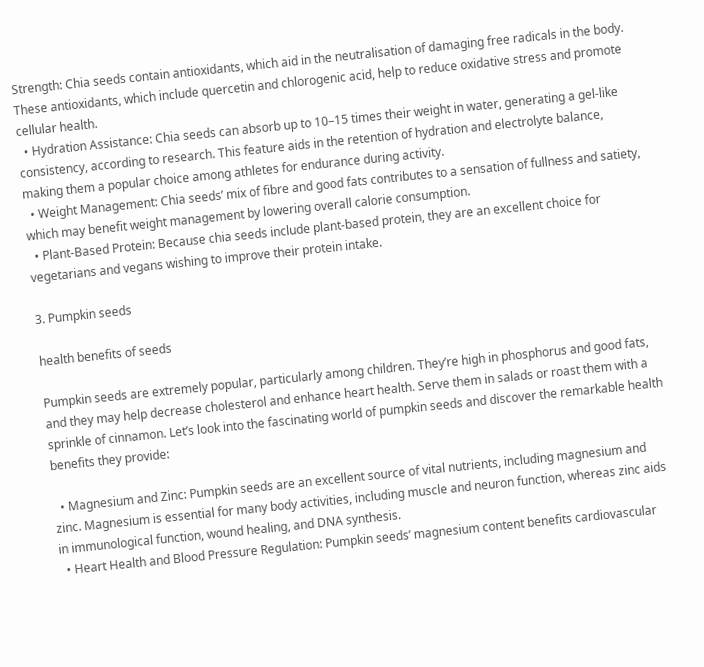Strength: Chia seeds contain antioxidants, which aid in the neutralisation of damaging free radicals in the body. These antioxidants, which include quercetin and chlorogenic acid, help to reduce oxidative stress and promote cellular health.
  • Hydration Assistance: Chia seeds can absorb up to 10–15 times their weight in water, generating a gel-like consistency, according to research. This feature aids in the retention of hydration and electrolyte balance, making them a popular choice among athletes for endurance during activity.
  • Weight Management: Chia seeds’ mix of fibre and good fats contributes to a sensation of fullness and satiety, which may benefit weight management by lowering overall calorie consumption.
  • Plant-Based Protein: Because chia seeds include plant-based protein, they are an excellent choice for vegetarians and vegans wishing to improve their protein intake.

3. Pumpkin seeds

health benefits of seeds

Pumpkin seeds are extremely popular, particularly among children. They’re high in phosphorus and good fats, and they may help decrease cholesterol and enhance heart health. Serve them in salads or roast them with a sprinkle of cinnamon. Let’s look into the fascinating world of pumpkin seeds and discover the remarkable health benefits they provide:

  • Magnesium and Zinc: Pumpkin seeds are an excellent source of vital nutrients, including magnesium and zinc. Magnesium is essential for many body activities, including muscle and neuron function, whereas zinc aids in immunological function, wound healing, and DNA synthesis.
  • Heart Health and Blood Pressure Regulation: Pumpkin seeds’ magnesium content benefits cardiovascular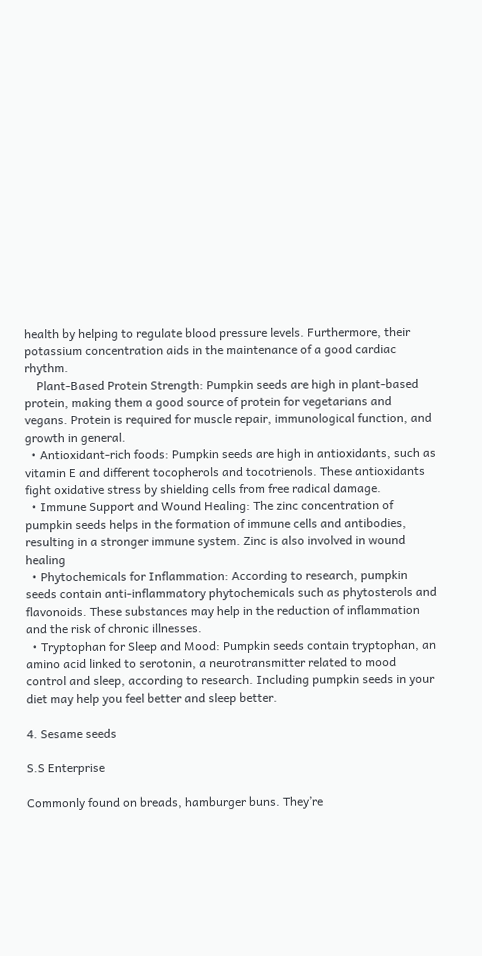health by helping to regulate blood pressure levels. Furthermore, their potassium concentration aids in the maintenance of a good cardiac rhythm.
    Plant-Based Protein Strength: Pumpkin seeds are high in plant-based protein, making them a good source of protein for vegetarians and vegans. Protein is required for muscle repair, immunological function, and growth in general.
  • Antioxidant-rich foods: Pumpkin seeds are high in antioxidants, such as vitamin E and different tocopherols and tocotrienols. These antioxidants fight oxidative stress by shielding cells from free radical damage.
  • Immune Support and Wound Healing: The zinc concentration of pumpkin seeds helps in the formation of immune cells and antibodies, resulting in a stronger immune system. Zinc is also involved in wound healing
  • Phytochemicals for Inflammation: According to research, pumpkin seeds contain anti-inflammatory phytochemicals such as phytosterols and flavonoids. These substances may help in the reduction of inflammation and the risk of chronic illnesses.
  • Tryptophan for Sleep and Mood: Pumpkin seeds contain tryptophan, an amino acid linked to serotonin, a neurotransmitter related to mood control and sleep, according to research. Including pumpkin seeds in your diet may help you feel better and sleep better.

4. Sesame seeds

S.S Enterprise

Commonly found on breads, hamburger buns. They’re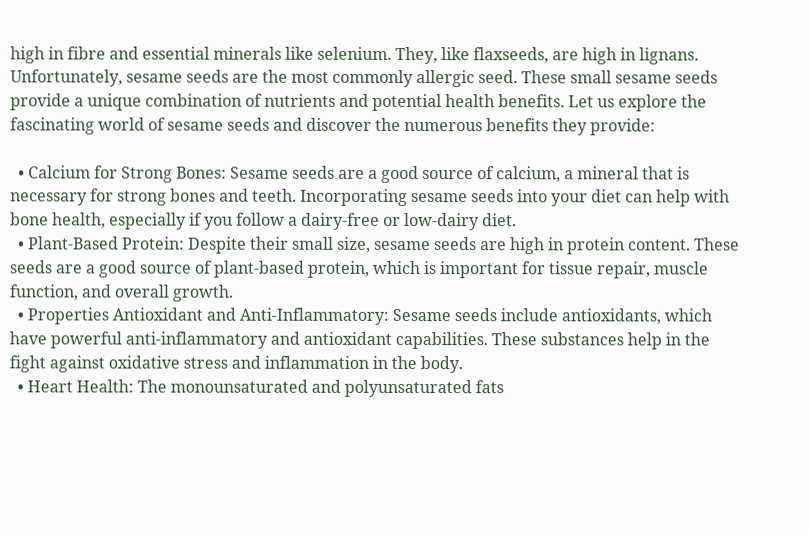high in fibre and essential minerals like selenium. They, like flaxseeds, are high in lignans. Unfortunately, sesame seeds are the most commonly allergic seed. These small sesame seeds provide a unique combination of nutrients and potential health benefits. Let us explore the fascinating world of sesame seeds and discover the numerous benefits they provide:

  • Calcium for Strong Bones: Sesame seeds are a good source of calcium, a mineral that is necessary for strong bones and teeth. Incorporating sesame seeds into your diet can help with bone health, especially if you follow a dairy-free or low-dairy diet.
  • Plant-Based Protein: Despite their small size, sesame seeds are high in protein content. These seeds are a good source of plant-based protein, which is important for tissue repair, muscle function, and overall growth.
  • Properties Antioxidant and Anti-Inflammatory: Sesame seeds include antioxidants, which have powerful anti-inflammatory and antioxidant capabilities. These substances help in the fight against oxidative stress and inflammation in the body.
  • Heart Health: The monounsaturated and polyunsaturated fats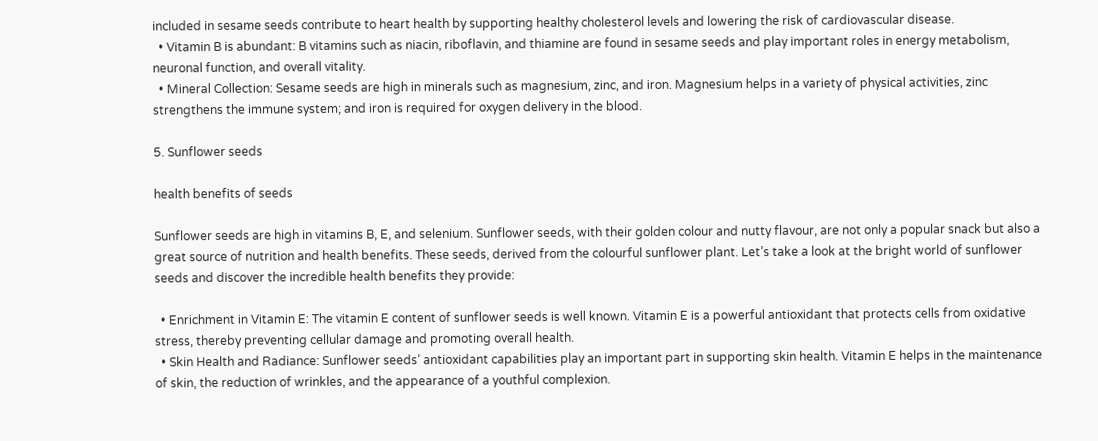included in sesame seeds contribute to heart health by supporting healthy cholesterol levels and lowering the risk of cardiovascular disease.
  • Vitamin B is abundant: B vitamins such as niacin, riboflavin, and thiamine are found in sesame seeds and play important roles in energy metabolism, neuronal function, and overall vitality.
  • Mineral Collection: Sesame seeds are high in minerals such as magnesium, zinc, and iron. Magnesium helps in a variety of physical activities, zinc strengthens the immune system; and iron is required for oxygen delivery in the blood.

5. Sunflower seeds

health benefits of seeds

Sunflower seeds are high in vitamins B, E, and selenium. Sunflower seeds, with their golden colour and nutty flavour, are not only a popular snack but also a great source of nutrition and health benefits. These seeds, derived from the colourful sunflower plant. Let’s take a look at the bright world of sunflower seeds and discover the incredible health benefits they provide:

  • Enrichment in Vitamin E: The vitamin E content of sunflower seeds is well known. Vitamin E is a powerful antioxidant that protects cells from oxidative stress, thereby preventing cellular damage and promoting overall health.
  • Skin Health and Radiance: Sunflower seeds’ antioxidant capabilities play an important part in supporting skin health. Vitamin E helps in the maintenance of skin, the reduction of wrinkles, and the appearance of a youthful complexion.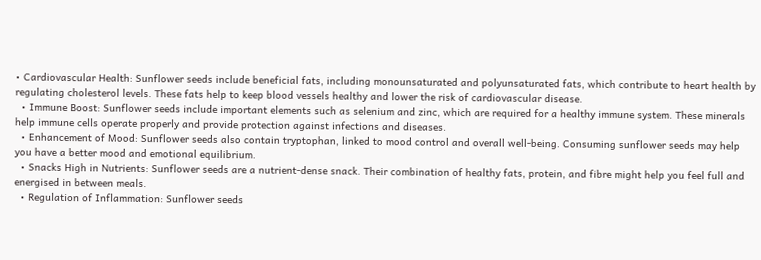• Cardiovascular Health: Sunflower seeds include beneficial fats, including monounsaturated and polyunsaturated fats, which contribute to heart health by regulating cholesterol levels. These fats help to keep blood vessels healthy and lower the risk of cardiovascular disease.
  • Immune Boost: Sunflower seeds include important elements such as selenium and zinc, which are required for a healthy immune system. These minerals help immune cells operate properly and provide protection against infections and diseases.
  • Enhancement of Mood: Sunflower seeds also contain tryptophan, linked to mood control and overall well-being. Consuming sunflower seeds may help you have a better mood and emotional equilibrium.
  • Snacks High in Nutrients: Sunflower seeds are a nutrient-dense snack. Their combination of healthy fats, protein, and fibre might help you feel full and energised in between meals.
  • Regulation of Inflammation: Sunflower seeds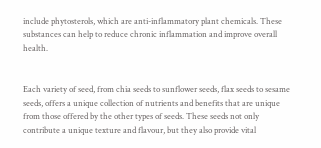include phytosterols, which are anti-inflammatory plant chemicals. These substances can help to reduce chronic inflammation and improve overall health.


Each variety of seed, from chia seeds to sunflower seeds, flax seeds to sesame seeds, offers a unique collection of nutrients and benefits that are unique from those offered by the other types of seeds. These seeds not only contribute a unique texture and flavour, but they also provide vital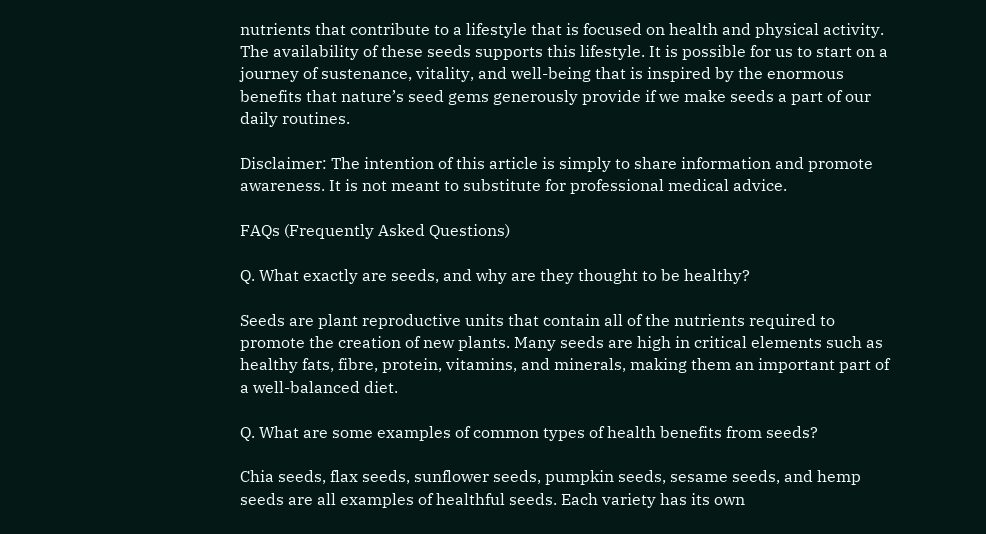nutrients that contribute to a lifestyle that is focused on health and physical activity. The availability of these seeds supports this lifestyle. It is possible for us to start on a journey of sustenance, vitality, and well-being that is inspired by the enormous benefits that nature’s seed gems generously provide if we make seeds a part of our daily routines.

Disclaimer: The intention of this article is simply to share information and promote awareness. It is not meant to substitute for professional medical advice.

FAQs (Frequently Asked Questions)

Q. What exactly are seeds, and why are they thought to be healthy?

Seeds are plant reproductive units that contain all of the nutrients required to promote the creation of new plants. Many seeds are high in critical elements such as healthy fats, fibre, protein, vitamins, and minerals, making them an important part of a well-balanced diet.

Q. What are some examples of common types of health benefits from seeds?

Chia seeds, flax seeds, sunflower seeds, pumpkin seeds, sesame seeds, and hemp seeds are all examples of healthful seeds. Each variety has its own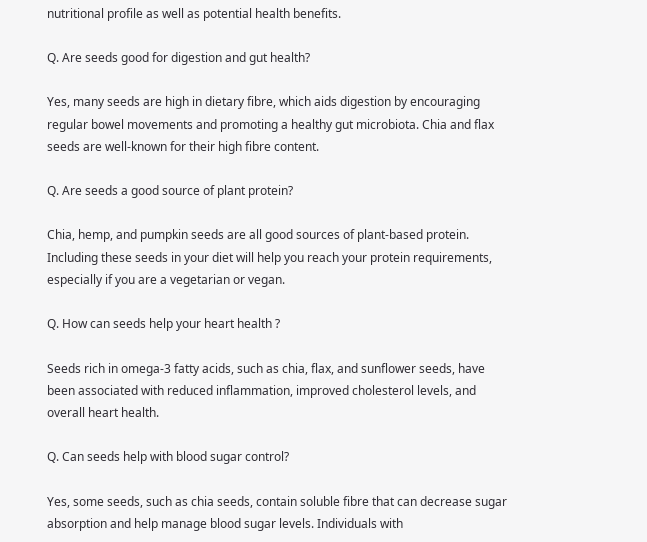nutritional profile as well as potential health benefits.

Q. Are seeds good for digestion and gut health?

Yes, many seeds are high in dietary fibre, which aids digestion by encouraging regular bowel movements and promoting a healthy gut microbiota. Chia and flax seeds are well-known for their high fibre content.

Q. Are seeds a good source of plant protein?

Chia, hemp, and pumpkin seeds are all good sources of plant-based protein. Including these seeds in your diet will help you reach your protein requirements, especially if you are a vegetarian or vegan.

Q. How can seeds help your heart health ?

Seeds rich in omega-3 fatty acids, such as chia, flax, and sunflower seeds, have been associated with reduced inflammation, improved cholesterol levels, and overall heart health.

Q. Can seeds help with blood sugar control?

Yes, some seeds, such as chia seeds, contain soluble fibre that can decrease sugar absorption and help manage blood sugar levels. Individuals with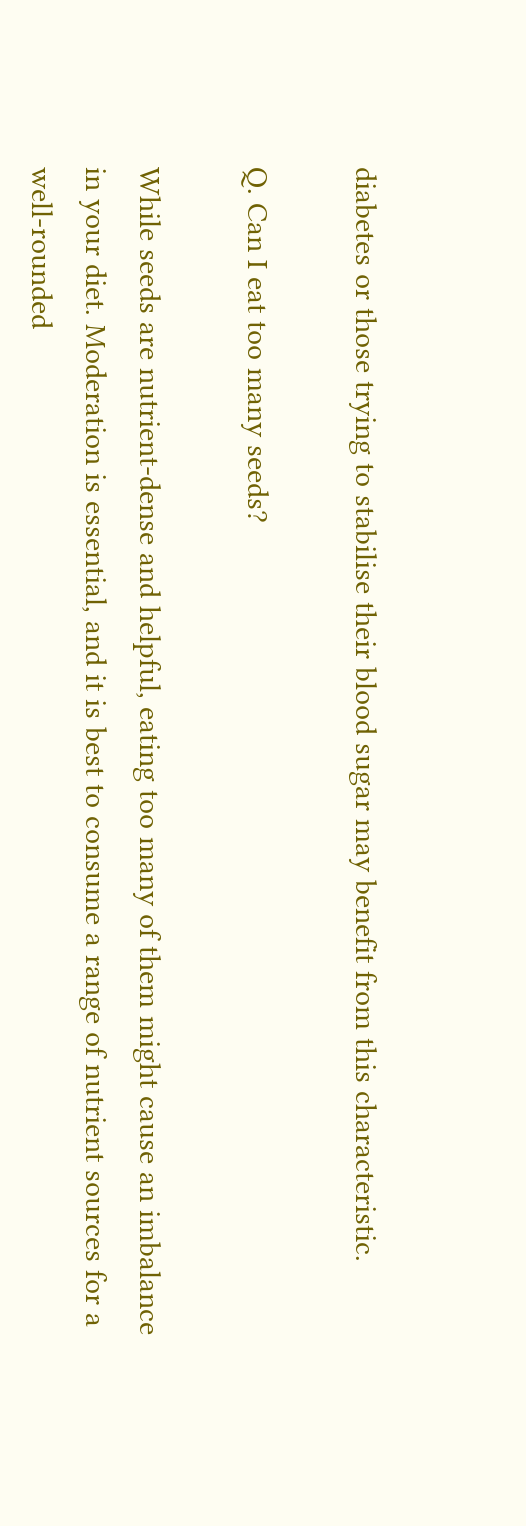diabetes or those trying to stabilise their blood sugar may benefit from this characteristic.

Q. Can I eat too many seeds?

While seeds are nutrient-dense and helpful, eating too many of them might cause an imbalance in your diet. Moderation is essential, and it is best to consume a range of nutrient sources for a well-rounded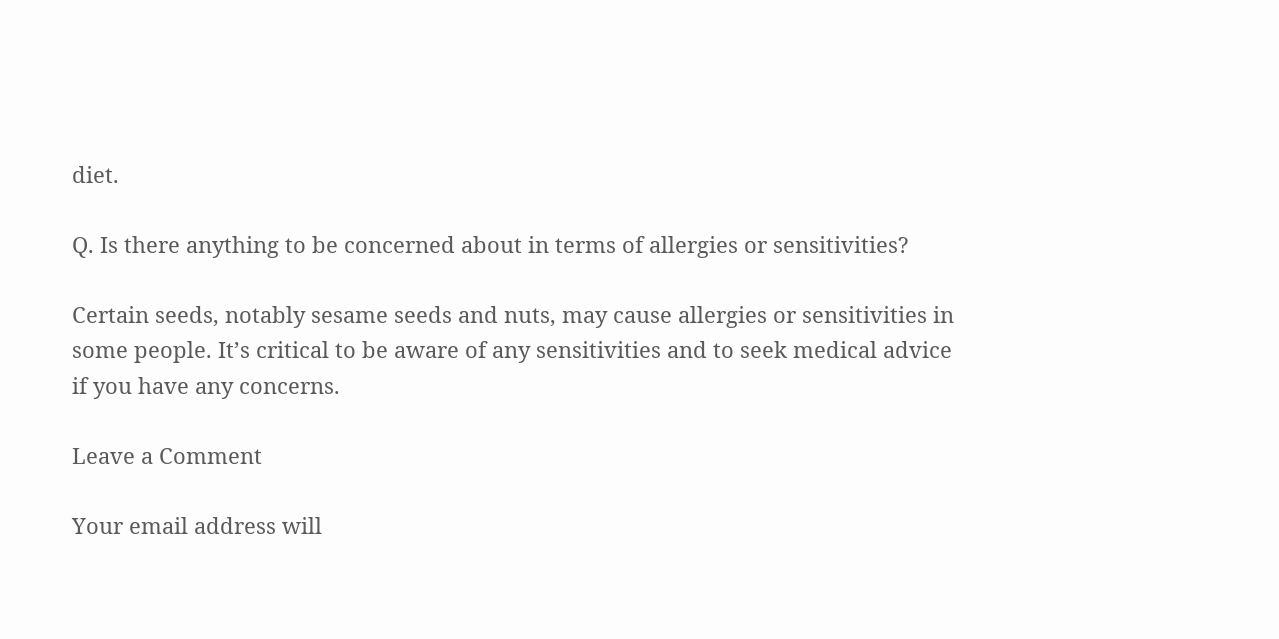diet.

Q. Is there anything to be concerned about in terms of allergies or sensitivities?

Certain seeds, notably sesame seeds and nuts, may cause allergies or sensitivities in some people. It’s critical to be aware of any sensitivities and to seek medical advice if you have any concerns.

Leave a Comment

Your email address will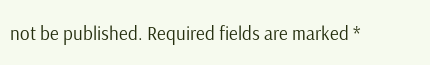not be published. Required fields are marked *